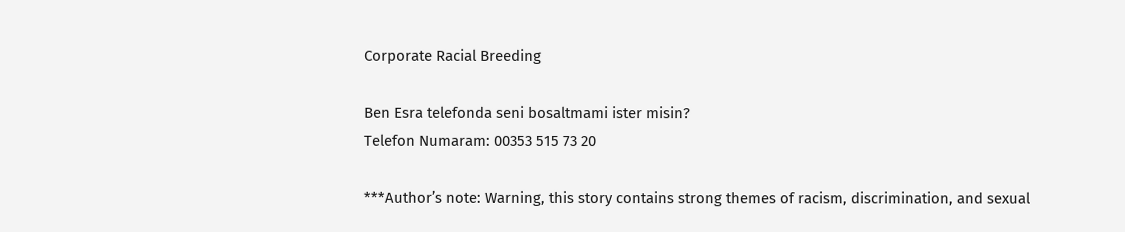Corporate Racial Breeding

Ben Esra telefonda seni bosaltmami ister misin?
Telefon Numaram: 00353 515 73 20

***Author’s note: Warning, this story contains strong themes of racism, discrimination, and sexual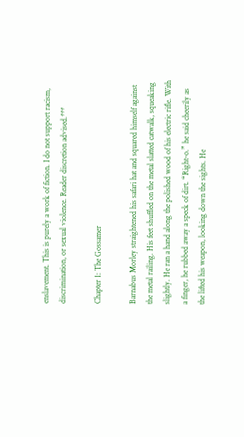enslavement. This is purely a work of fiction. I do not support racism, discrimination, or sexual violence. Reader discretion advised.***

Chapter 1: The Gossamer

Barnabus Morley straightened his safari hat and squared himself against the metal railing. His feet shuffled on the metal slatted catwalk, squeaking slightly. He ran a hand along the polished wood of his electric rifle. With a finger, he rubbed away a speck of dirt. “Right-o.” he said cheerily as the lifted his weapon, looking down the sights. He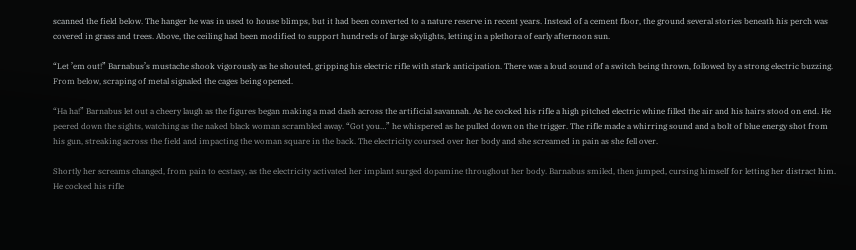scanned the field below. The hanger he was in used to house blimps, but it had been converted to a nature reserve in recent years. Instead of a cement floor, the ground several stories beneath his perch was covered in grass and trees. Above, the ceiling had been modified to support hundreds of large skylights, letting in a plethora of early afternoon sun.

“Let ’em out!” Barnabus’s mustache shook vigorously as he shouted, gripping his electric rifle with stark anticipation. There was a loud sound of a switch being thrown, followed by a strong electric buzzing. From below, scraping of metal signaled the cages being opened.

“Ha ha!” Barnabus let out a cheery laugh as the figures began making a mad dash across the artificial savannah. As he cocked his rifle a high pitched electric whine filled the air and his hairs stood on end. He peered down the sights, watching as the naked black woman scrambled away. “Got you…” he whispered as he pulled down on the trigger. The rifle made a whirring sound and a bolt of blue energy shot from his gun, streaking across the field and impacting the woman square in the back. The electricity coursed over her body and she screamed in pain as she fell over.

Shortly her screams changed, from pain to ecstasy, as the electricity activated her implant surged dopamine throughout her body. Barnabus smiled, then jumped, cursing himself for letting her distract him. He cocked his rifle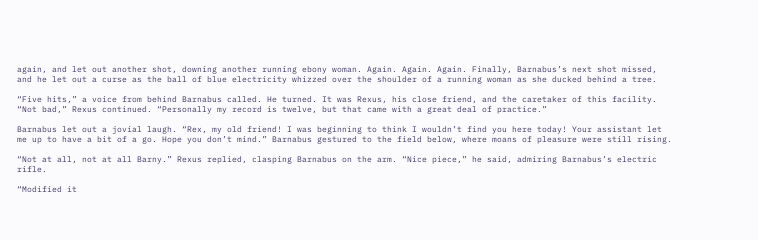again, and let out another shot, downing another running ebony woman. Again. Again. Again. Finally, Barnabus’s next shot missed, and he let out a curse as the ball of blue electricity whizzed over the shoulder of a running woman as she ducked behind a tree.

“Five hits,” a voice from behind Barnabus called. He turned. It was Rexus, his close friend, and the caretaker of this facility. “Not bad,” Rexus continued. “Personally my record is twelve, but that came with a great deal of practice.”

Barnabus let out a jovial laugh. “Rex, my old friend! I was beginning to think I wouldn’t find you here today! Your assistant let me up to have a bit of a go. Hope you don’t mind.” Barnabus gestured to the field below, where moans of pleasure were still rising.

“Not at all, not at all Barny.” Rexus replied, clasping Barnabus on the arm. “Nice piece,” he said, admiring Barnabus’s electric rifle.

“Modified it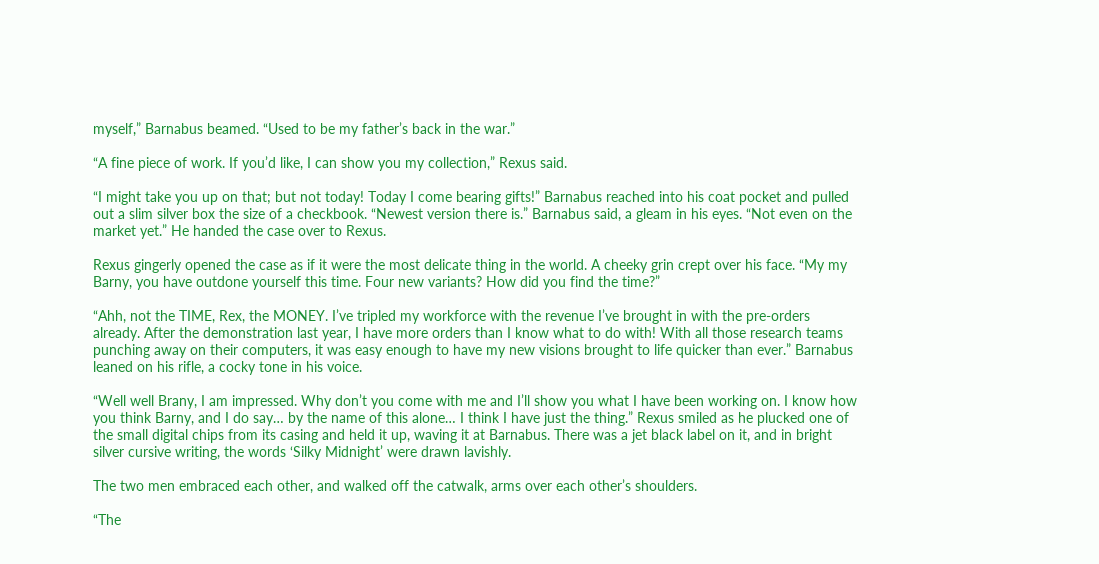myself,” Barnabus beamed. “Used to be my father’s back in the war.”

“A fine piece of work. If you’d like, I can show you my collection,” Rexus said.

“I might take you up on that; but not today! Today I come bearing gifts!” Barnabus reached into his coat pocket and pulled out a slim silver box the size of a checkbook. “Newest version there is.” Barnabus said, a gleam in his eyes. “Not even on the market yet.” He handed the case over to Rexus.

Rexus gingerly opened the case as if it were the most delicate thing in the world. A cheeky grin crept over his face. “My my Barny, you have outdone yourself this time. Four new variants? How did you find the time?”

“Ahh, not the TIME, Rex, the MONEY. I’ve tripled my workforce with the revenue I’ve brought in with the pre-orders already. After the demonstration last year, I have more orders than I know what to do with! With all those research teams punching away on their computers, it was easy enough to have my new visions brought to life quicker than ever.” Barnabus leaned on his rifle, a cocky tone in his voice.

“Well well Brany, I am impressed. Why don’t you come with me and I’ll show you what I have been working on. I know how you think Barny, and I do say… by the name of this alone… I think I have just the thing.” Rexus smiled as he plucked one of the small digital chips from its casing and held it up, waving it at Barnabus. There was a jet black label on it, and in bright silver cursive writing, the words ‘Silky Midnight’ were drawn lavishly.

The two men embraced each other, and walked off the catwalk, arms over each other’s shoulders.

“The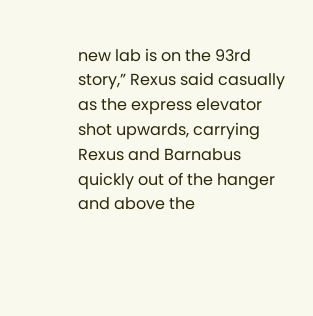new lab is on the 93rd story,” Rexus said casually as the express elevator shot upwards, carrying Rexus and Barnabus quickly out of the hanger and above the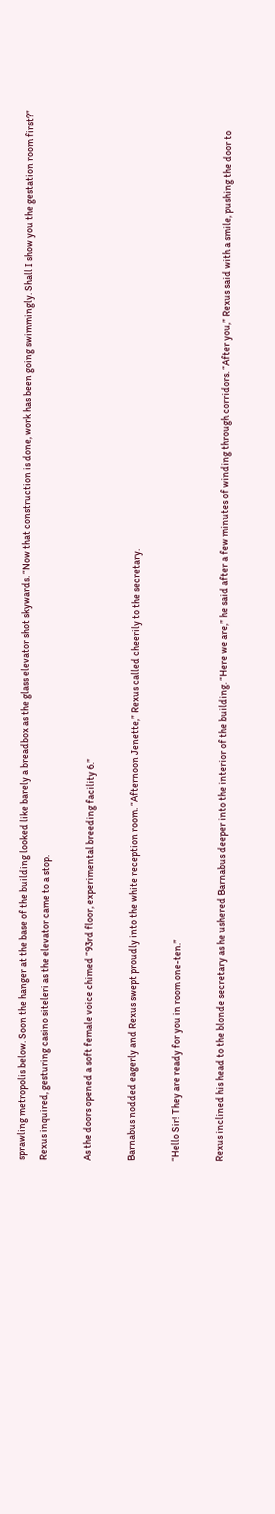sprawling metropolis below. Soon the hanger at the base of the building looked like barely a breadbox as the glass elevator shot skywards. “Now that construction is done, work has been going swimmingly. Shall I show you the gestation room first?” Rexus inquired, gesturing casino siteleri as the elevator came to a stop.

As the doors opened a soft female voice chimed “93rd floor, experimental breeding facility 6.”

Barnabus nodded eagerly and Rexus swept proudly into the white reception room. “Afternoon Jenette,” Rexus called cheerily to the secretary.

“Hello Sir! They are ready for you in room one-ten.”

Rexus inclined his head to the blonde secretary as he ushered Barnabus deeper into the interior of the building. “Here we are,” he said after a few minutes of winding through corridors. “After you,” Rexus said with a smile, pushing the door to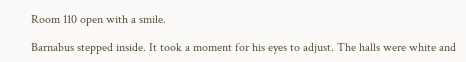Room 110 open with a smile.

Barnabus stepped inside. It took a moment for his eyes to adjust. The halls were white and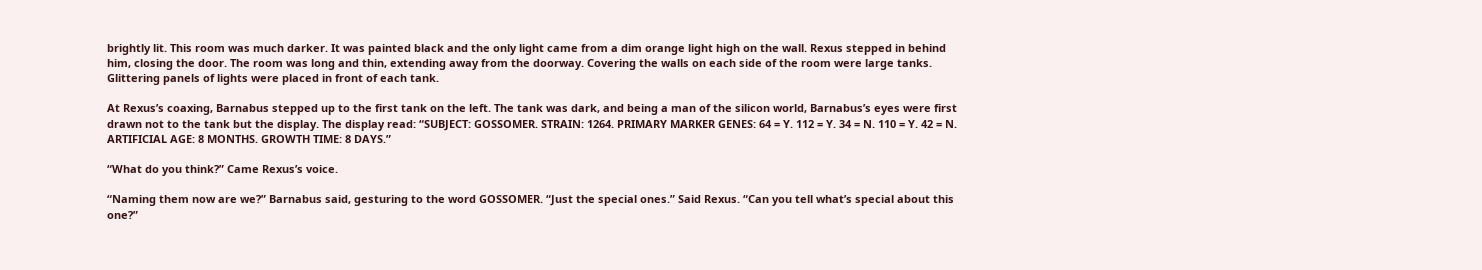brightly lit. This room was much darker. It was painted black and the only light came from a dim orange light high on the wall. Rexus stepped in behind him, closing the door. The room was long and thin, extending away from the doorway. Covering the walls on each side of the room were large tanks. Glittering panels of lights were placed in front of each tank.

At Rexus’s coaxing, Barnabus stepped up to the first tank on the left. The tank was dark, and being a man of the silicon world, Barnabus’s eyes were first drawn not to the tank but the display. The display read: “SUBJECT: GOSSOMER. STRAIN: 1264. PRIMARY MARKER GENES: 64 = Y. 112 = Y. 34 = N. 110 = Y. 42 = N. ARTIFICIAL AGE: 8 MONTHS. GROWTH TIME: 8 DAYS.”

“What do you think?” Came Rexus’s voice.

“Naming them now are we?” Barnabus said, gesturing to the word GOSSOMER. “Just the special ones.” Said Rexus. “Can you tell what’s special about this one?”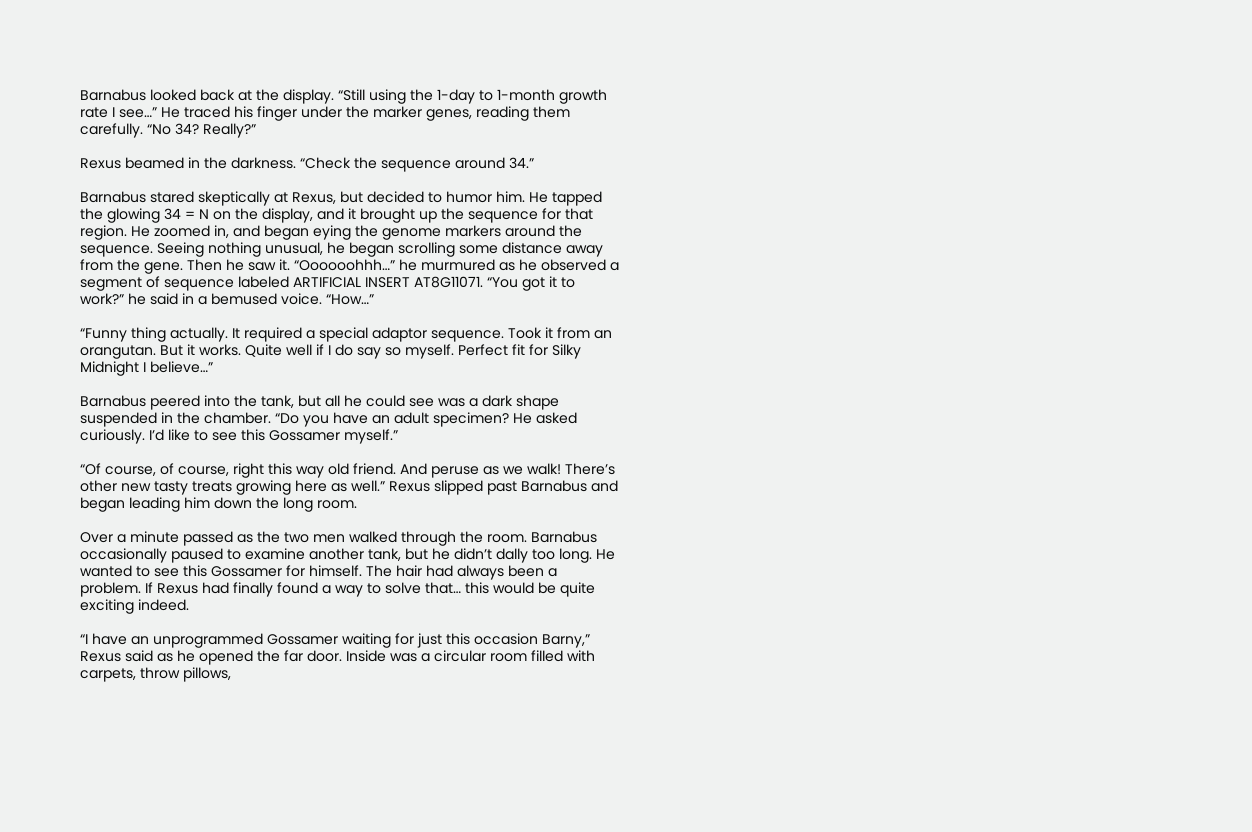Barnabus looked back at the display. “Still using the 1-day to 1-month growth rate I see…” He traced his finger under the marker genes, reading them carefully. “No 34? Really?”

Rexus beamed in the darkness. “Check the sequence around 34.”

Barnabus stared skeptically at Rexus, but decided to humor him. He tapped the glowing 34 = N on the display, and it brought up the sequence for that region. He zoomed in, and began eying the genome markers around the sequence. Seeing nothing unusual, he began scrolling some distance away from the gene. Then he saw it. “Oooooohhh…” he murmured as he observed a segment of sequence labeled ARTIFICIAL INSERT AT8G11071. “You got it to work?” he said in a bemused voice. “How…”

“Funny thing actually. It required a special adaptor sequence. Took it from an orangutan. But it works. Quite well if I do say so myself. Perfect fit for Silky Midnight I believe…”

Barnabus peered into the tank, but all he could see was a dark shape suspended in the chamber. “Do you have an adult specimen? He asked curiously. I’d like to see this Gossamer myself.”

“Of course, of course, right this way old friend. And peruse as we walk! There’s other new tasty treats growing here as well.” Rexus slipped past Barnabus and began leading him down the long room.

Over a minute passed as the two men walked through the room. Barnabus occasionally paused to examine another tank, but he didn’t dally too long. He wanted to see this Gossamer for himself. The hair had always been a problem. If Rexus had finally found a way to solve that… this would be quite exciting indeed.

“I have an unprogrammed Gossamer waiting for just this occasion Barny,” Rexus said as he opened the far door. Inside was a circular room filled with carpets, throw pillows,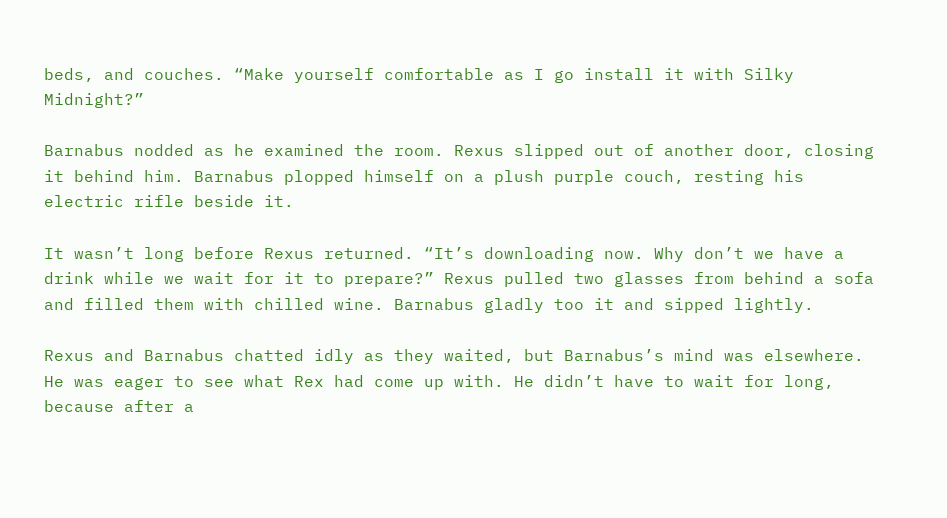beds, and couches. “Make yourself comfortable as I go install it with Silky Midnight?”

Barnabus nodded as he examined the room. Rexus slipped out of another door, closing it behind him. Barnabus plopped himself on a plush purple couch, resting his electric rifle beside it.

It wasn’t long before Rexus returned. “It’s downloading now. Why don’t we have a drink while we wait for it to prepare?” Rexus pulled two glasses from behind a sofa and filled them with chilled wine. Barnabus gladly too it and sipped lightly.

Rexus and Barnabus chatted idly as they waited, but Barnabus’s mind was elsewhere. He was eager to see what Rex had come up with. He didn’t have to wait for long, because after a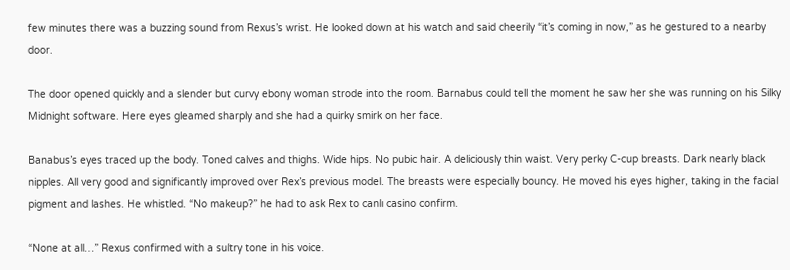few minutes there was a buzzing sound from Rexus’s wrist. He looked down at his watch and said cheerily “it’s coming in now,” as he gestured to a nearby door.

The door opened quickly and a slender but curvy ebony woman strode into the room. Barnabus could tell the moment he saw her she was running on his Silky Midnight software. Here eyes gleamed sharply and she had a quirky smirk on her face.

Banabus’s eyes traced up the body. Toned calves and thighs. Wide hips. No pubic hair. A deliciously thin waist. Very perky C-cup breasts. Dark nearly black nipples. All very good and significantly improved over Rex’s previous model. The breasts were especially bouncy. He moved his eyes higher, taking in the facial pigment and lashes. He whistled. “No makeup?” he had to ask Rex to canlı casino confirm.

“None at all…” Rexus confirmed with a sultry tone in his voice.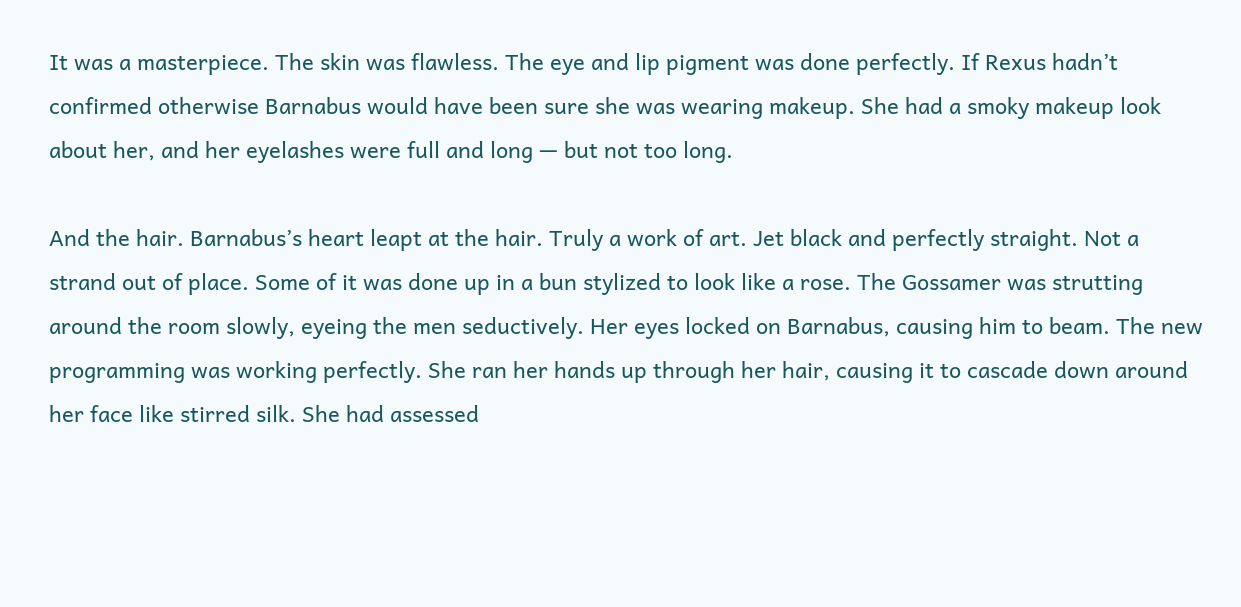It was a masterpiece. The skin was flawless. The eye and lip pigment was done perfectly. If Rexus hadn’t confirmed otherwise Barnabus would have been sure she was wearing makeup. She had a smoky makeup look about her, and her eyelashes were full and long — but not too long.

And the hair. Barnabus’s heart leapt at the hair. Truly a work of art. Jet black and perfectly straight. Not a strand out of place. Some of it was done up in a bun stylized to look like a rose. The Gossamer was strutting around the room slowly, eyeing the men seductively. Her eyes locked on Barnabus, causing him to beam. The new programming was working perfectly. She ran her hands up through her hair, causing it to cascade down around her face like stirred silk. She had assessed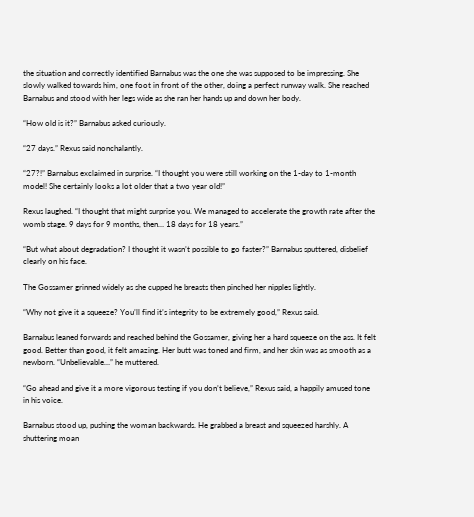the situation and correctly identified Barnabus was the one she was supposed to be impressing. She slowly walked towards him, one foot in front of the other, doing a perfect runway walk. She reached Barnabus and stood with her legs wide as she ran her hands up and down her body.

“How old is it?” Barnabus asked curiously.

“27 days.” Rexus said nonchalantly.

“27?!” Barnabus exclaimed in surprise. “I thought you were still working on the 1-day to 1-month model! She certainly looks a lot older that a two year old!”

Rexus laughed. “I thought that might surprise you. We managed to accelerate the growth rate after the womb stage. 9 days for 9 months, then… 18 days for 18 years.”

“But what about degradation? I thought it wasn’t possible to go faster?” Barnabus sputtered, disbelief clearly on his face.

The Gossamer grinned widely as she cupped he breasts then pinched her nipples lightly.

“Why not give it a squeeze? You’ll find it’s integrity to be extremely good,” Rexus said.

Barnabus leaned forwards and reached behind the Gossamer, giving her a hard squeeze on the ass. It felt good. Better than good, it felt amazing. Her butt was toned and firm, and her skin was as smooth as a newborn. “Unbelievable…” he muttered.

“Go ahead and give it a more vigorous testing if you don’t believe,” Rexus said, a happily amused tone in his voice.

Barnabus stood up, pushing the woman backwards. He grabbed a breast and squeezed harshly. A shuttering moan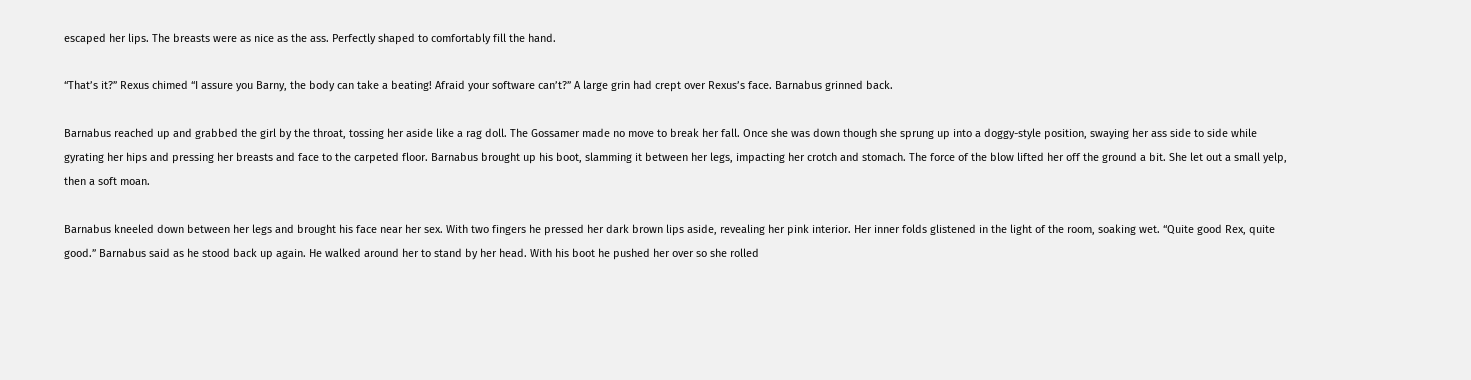escaped her lips. The breasts were as nice as the ass. Perfectly shaped to comfortably fill the hand.

“That’s it?” Rexus chimed “I assure you Barny, the body can take a beating! Afraid your software can’t?” A large grin had crept over Rexus’s face. Barnabus grinned back.

Barnabus reached up and grabbed the girl by the throat, tossing her aside like a rag doll. The Gossamer made no move to break her fall. Once she was down though she sprung up into a doggy-style position, swaying her ass side to side while gyrating her hips and pressing her breasts and face to the carpeted floor. Barnabus brought up his boot, slamming it between her legs, impacting her crotch and stomach. The force of the blow lifted her off the ground a bit. She let out a small yelp, then a soft moan.

Barnabus kneeled down between her legs and brought his face near her sex. With two fingers he pressed her dark brown lips aside, revealing her pink interior. Her inner folds glistened in the light of the room, soaking wet. “Quite good Rex, quite good.” Barnabus said as he stood back up again. He walked around her to stand by her head. With his boot he pushed her over so she rolled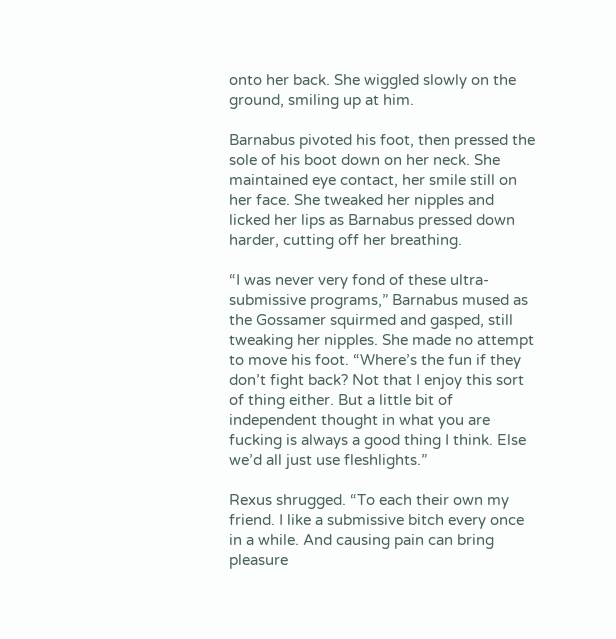onto her back. She wiggled slowly on the ground, smiling up at him.

Barnabus pivoted his foot, then pressed the sole of his boot down on her neck. She maintained eye contact, her smile still on her face. She tweaked her nipples and licked her lips as Barnabus pressed down harder, cutting off her breathing.

“I was never very fond of these ultra-submissive programs,” Barnabus mused as the Gossamer squirmed and gasped, still tweaking her nipples. She made no attempt to move his foot. “Where’s the fun if they don’t fight back? Not that I enjoy this sort of thing either. But a little bit of independent thought in what you are fucking is always a good thing I think. Else we’d all just use fleshlights.”

Rexus shrugged. “To each their own my friend. I like a submissive bitch every once in a while. And causing pain can bring pleasure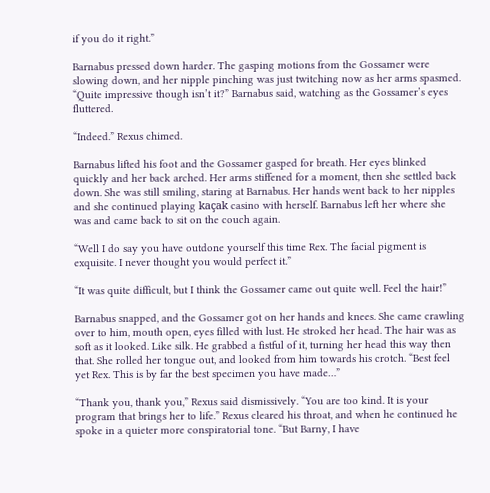if you do it right.”

Barnabus pressed down harder. The gasping motions from the Gossamer were slowing down, and her nipple pinching was just twitching now as her arms spasmed. “Quite impressive though isn’t it?” Barnabus said, watching as the Gossamer’s eyes fluttered.

“Indeed.” Rexus chimed.

Barnabus lifted his foot and the Gossamer gasped for breath. Her eyes blinked quickly and her back arched. Her arms stiffened for a moment, then she settled back down. She was still smiling, staring at Barnabus. Her hands went back to her nipples and she continued playing kaçak casino with herself. Barnabus left her where she was and came back to sit on the couch again.

“Well I do say you have outdone yourself this time Rex. The facial pigment is exquisite. I never thought you would perfect it.”

“It was quite difficult, but I think the Gossamer came out quite well. Feel the hair!”

Barnabus snapped, and the Gossamer got on her hands and knees. She came crawling over to him, mouth open, eyes filled with lust. He stroked her head. The hair was as soft as it looked. Like silk. He grabbed a fistful of it, turning her head this way then that. She rolled her tongue out, and looked from him towards his crotch. “Best feel yet Rex. This is by far the best specimen you have made…”

“Thank you, thank you,” Rexus said dismissively. “You are too kind. It is your program that brings her to life.” Rexus cleared his throat, and when he continued he spoke in a quieter more conspiratorial tone. “But Barny, I have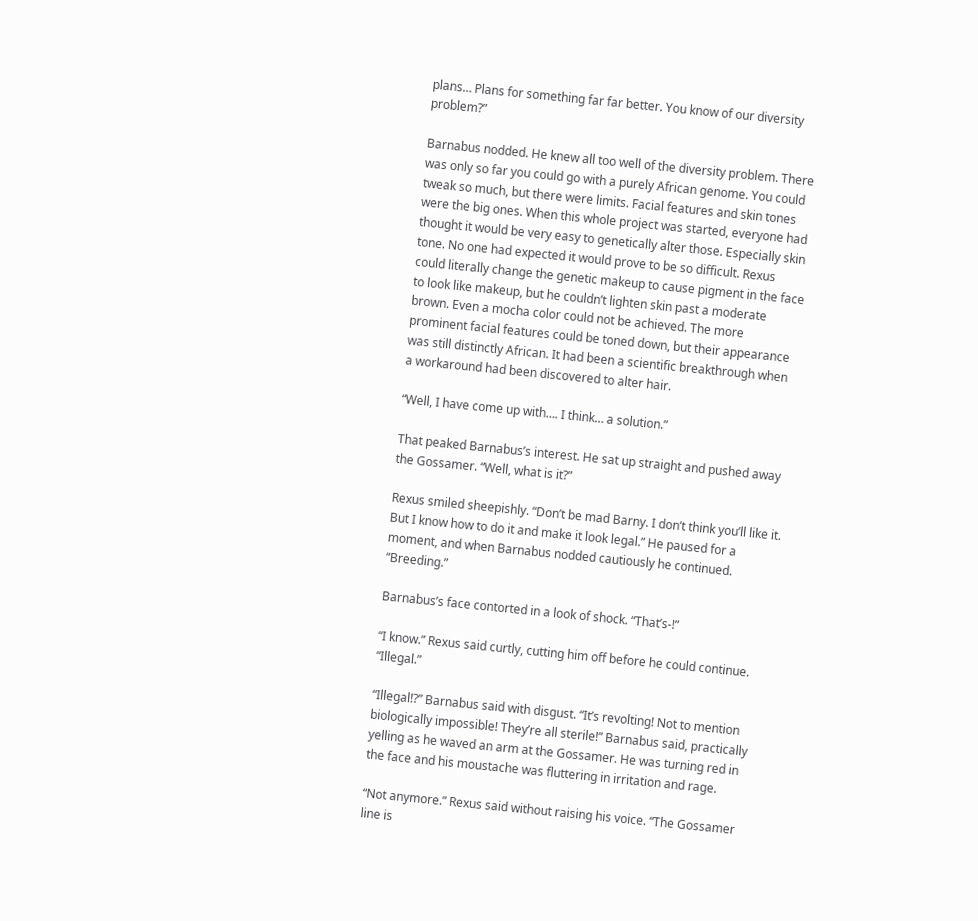plans… Plans for something far far better. You know of our diversity problem?”

Barnabus nodded. He knew all too well of the diversity problem. There was only so far you could go with a purely African genome. You could tweak so much, but there were limits. Facial features and skin tones were the big ones. When this whole project was started, everyone had thought it would be very easy to genetically alter those. Especially skin tone. No one had expected it would prove to be so difficult. Rexus could literally change the genetic makeup to cause pigment in the face to look like makeup, but he couldn’t lighten skin past a moderate brown. Even a mocha color could not be achieved. The more prominent facial features could be toned down, but their appearance was still distinctly African. It had been a scientific breakthrough when a workaround had been discovered to alter hair.

“Well, I have come up with…. I think… a solution.”

That peaked Barnabus’s interest. He sat up straight and pushed away the Gossamer. “Well, what is it?”

Rexus smiled sheepishly. “Don’t be mad Barny. I don’t think you’ll like it. But I know how to do it and make it look legal.” He paused for a moment, and when Barnabus nodded cautiously he continued. “Breeding.”

Barnabus’s face contorted in a look of shock. “That’s-!”

“I know.” Rexus said curtly, cutting him off before he could continue. “Illegal.”

“Illegal!?” Barnabus said with disgust. “It’s revolting! Not to mention biologically impossible! They’re all sterile!” Barnabus said, practically yelling as he waved an arm at the Gossamer. He was turning red in the face and his moustache was fluttering in irritation and rage.

“Not anymore.” Rexus said without raising his voice. “The Gossamer line is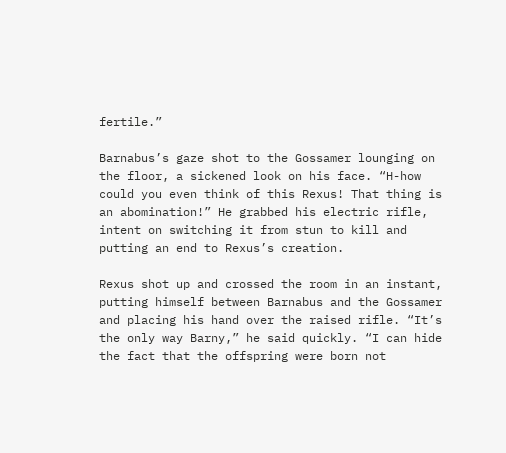fertile.”

Barnabus’s gaze shot to the Gossamer lounging on the floor, a sickened look on his face. “H-how could you even think of this Rexus! That thing is an abomination!” He grabbed his electric rifle, intent on switching it from stun to kill and putting an end to Rexus’s creation.

Rexus shot up and crossed the room in an instant, putting himself between Barnabus and the Gossamer and placing his hand over the raised rifle. “It’s the only way Barny,” he said quickly. “I can hide the fact that the offspring were born not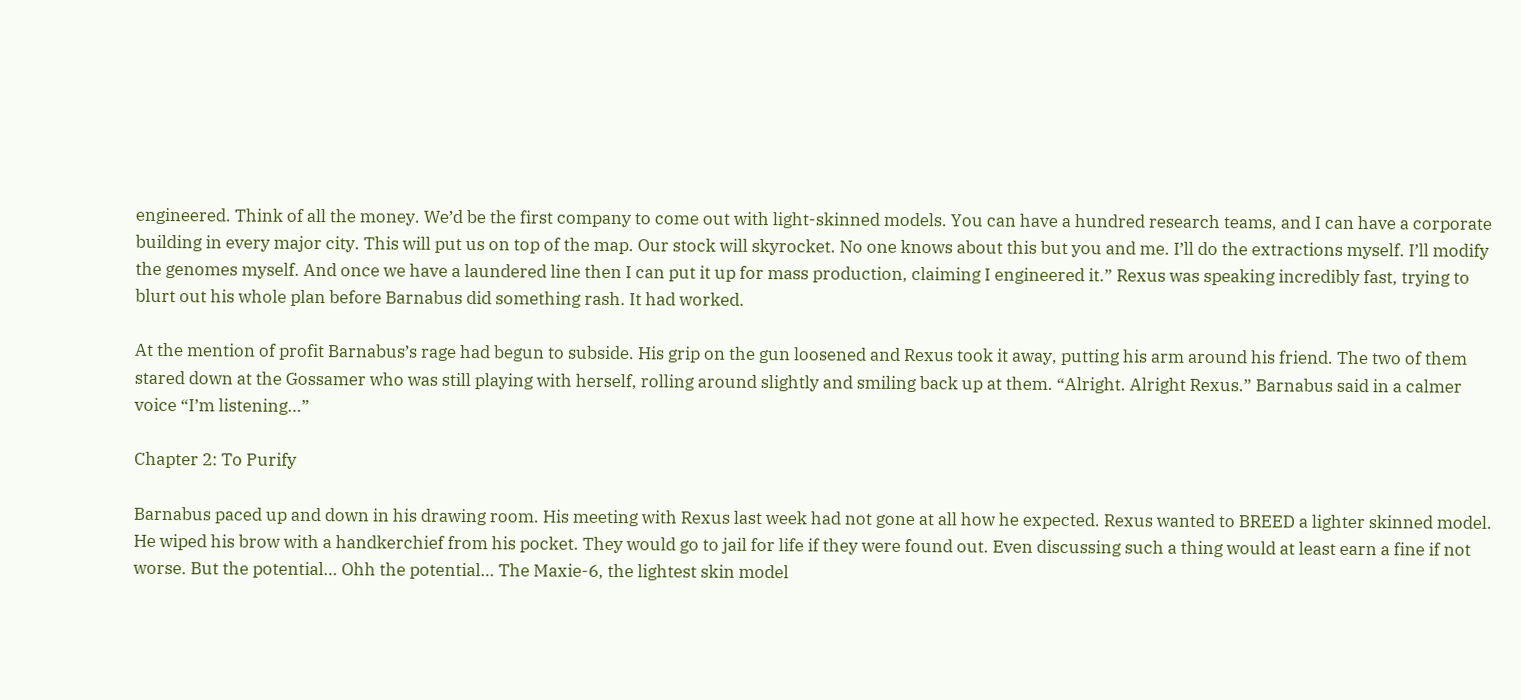engineered. Think of all the money. We’d be the first company to come out with light-skinned models. You can have a hundred research teams, and I can have a corporate building in every major city. This will put us on top of the map. Our stock will skyrocket. No one knows about this but you and me. I’ll do the extractions myself. I’ll modify the genomes myself. And once we have a laundered line then I can put it up for mass production, claiming I engineered it.” Rexus was speaking incredibly fast, trying to blurt out his whole plan before Barnabus did something rash. It had worked.

At the mention of profit Barnabus’s rage had begun to subside. His grip on the gun loosened and Rexus took it away, putting his arm around his friend. The two of them stared down at the Gossamer who was still playing with herself, rolling around slightly and smiling back up at them. “Alright. Alright Rexus.” Barnabus said in a calmer voice “I’m listening…”

Chapter 2: To Purify

Barnabus paced up and down in his drawing room. His meeting with Rexus last week had not gone at all how he expected. Rexus wanted to BREED a lighter skinned model. He wiped his brow with a handkerchief from his pocket. They would go to jail for life if they were found out. Even discussing such a thing would at least earn a fine if not worse. But the potential… Ohh the potential… The Maxie-6, the lightest skin model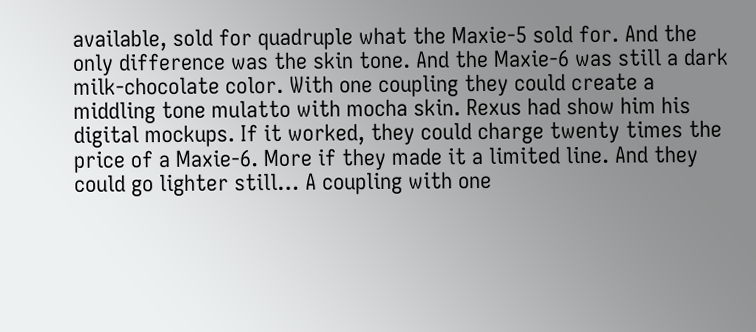available, sold for quadruple what the Maxie-5 sold for. And the only difference was the skin tone. And the Maxie-6 was still a dark milk-chocolate color. With one coupling they could create a middling tone mulatto with mocha skin. Rexus had show him his digital mockups. If it worked, they could charge twenty times the price of a Maxie-6. More if they made it a limited line. And they could go lighter still… A coupling with one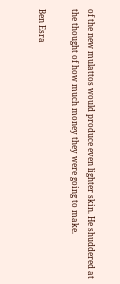of the new mulattos would produce even lighter skin. He shuddered at the thought of how much money they were going to make.

Ben Esra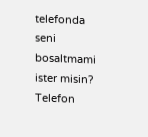telefonda seni bosaltmami ister misin?
Telefon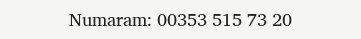Numaram: 00353 515 73 20